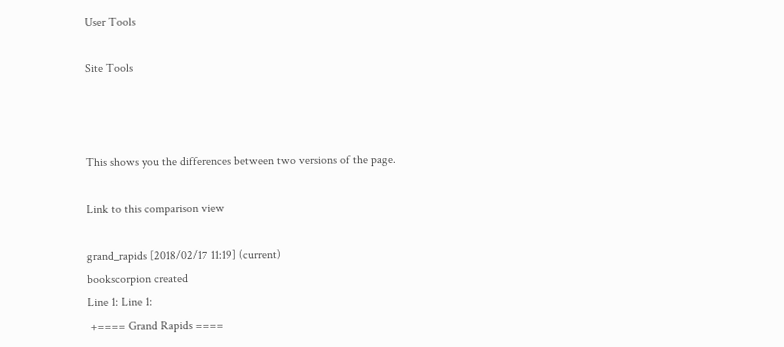User Tools

Site Tools



This shows you the differences between two versions of the page.

Link to this comparison view

grand_rapids [2018/02/17 11:19] (current)
bookscorpion created
Line 1: Line 1:
 +==== Grand Rapids ====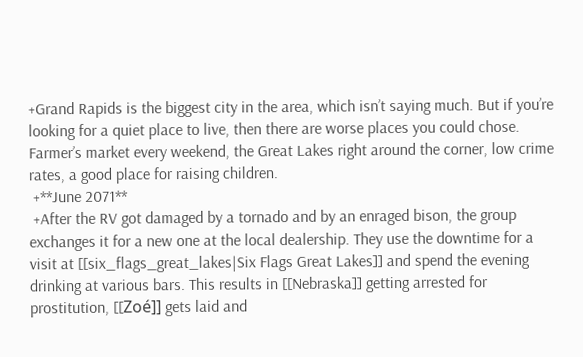+Grand Rapids is the biggest city in the area, which isn’t saying much. But if you’re looking for a quiet place to live, then there are worse places you could chose. Farmer’s market every weekend, the Great Lakes right around the corner, low crime rates, a good place for raising children.
 +**June 2071**
 +After the RV got damaged by a tornado and by an enraged bison, the group exchanges it for a new one at the local dealership. They use the downtime for a visit at [[six_flags_great_lakes|Six Flags Great Lakes]] and spend the evening drinking at various bars. This results in [[Nebraska]] getting arrested for prostitution, [[Zoé]] gets laid and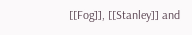[[Fog]], [[Stanley]] and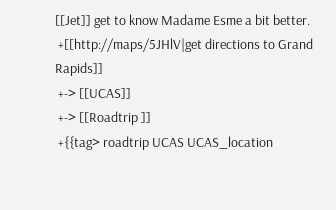[[Jet]] get to know Madame Esme a bit better.
 +[[http://maps/5JHlV|get directions to Grand Rapids]]
 +-> [[UCAS]]
 +-> [[Roadtrip ]]
 +{{tag> roadtrip UCAS UCAS_location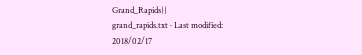Grand_Rapids}}
grand_rapids.txt · Last modified: 2018/02/17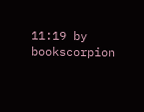11:19 by bookscorpion